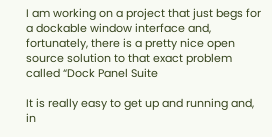I am working on a project that just begs for a dockable window interface and, fortunately, there is a pretty nice open source solution to that exact problem called “Dock Panel Suite

It is really easy to get up and running and, in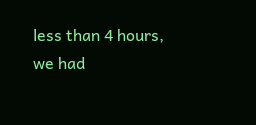less than 4 hours, we had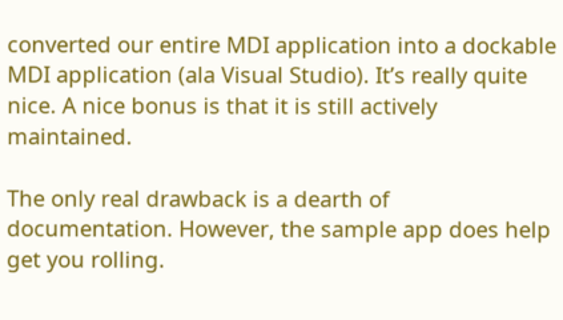converted our entire MDI application into a dockable MDI application (ala Visual Studio). It’s really quite nice. A nice bonus is that it is still actively maintained.

The only real drawback is a dearth of documentation. However, the sample app does help get you rolling.